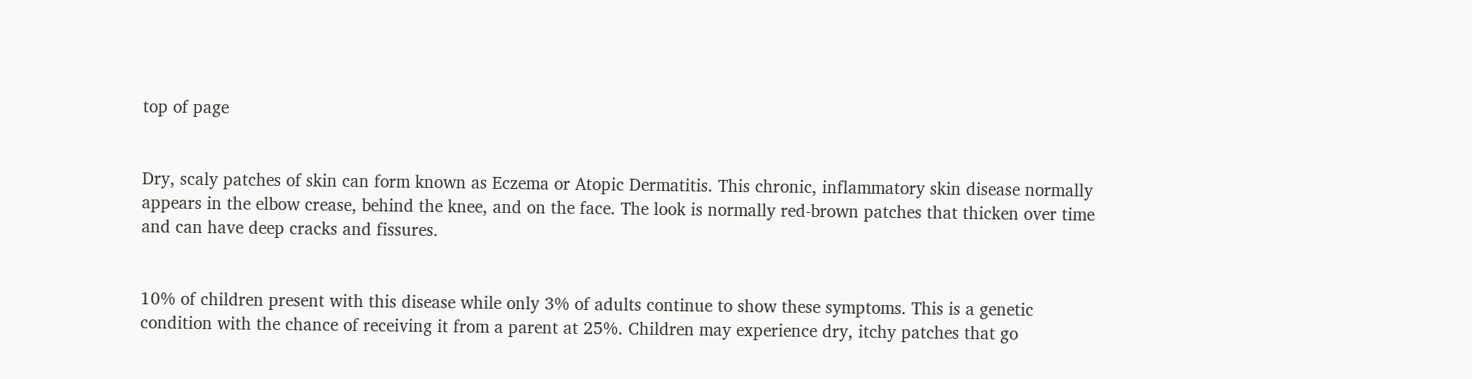top of page


Dry, scaly patches of skin can form known as Eczema or Atopic Dermatitis. This chronic, inflammatory skin disease normally appears in the elbow crease, behind the knee, and on the face. The look is normally red-brown patches that thicken over time and can have deep cracks and fissures.


10% of children present with this disease while only 3% of adults continue to show these symptoms. This is a genetic condition with the chance of receiving it from a parent at 25%. Children may experience dry, itchy patches that go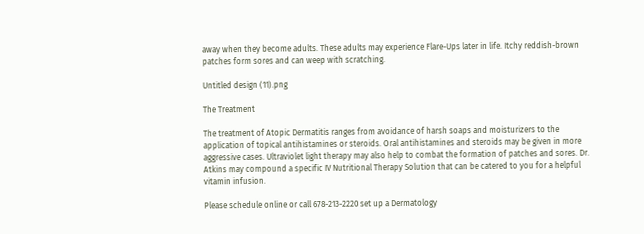away when they become adults. These adults may experience Flare-Ups later in life. Itchy reddish-brown patches form sores and can weep with scratching.

Untitled design (11).png

The Treatment

The treatment of Atopic Dermatitis ranges from avoidance of harsh soaps and moisturizers to the application of topical antihistamines or steroids. Oral antihistamines and steroids may be given in more aggressive cases. Ultraviolet light therapy may also help to combat the formation of patches and sores. Dr. Atkins may compound a specific IV Nutritional Therapy Solution that can be catered to you for a helpful vitamin infusion.

Please schedule online or call 678-213-2220 set up a Dermatology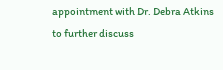appointment with Dr. Debra Atkins to further discuss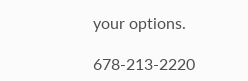your options.

678-213-2220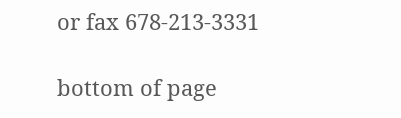or fax 678-213-3331

bottom of page